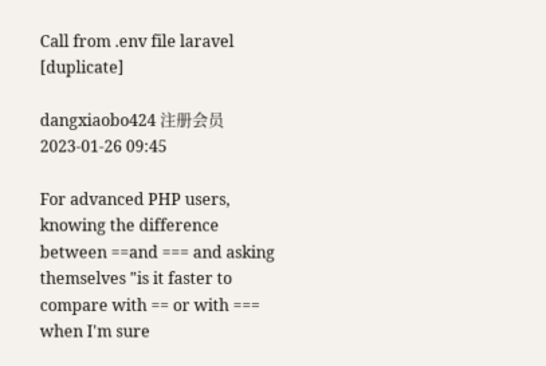Call from .env file laravel [duplicate]

dangxiaobo424 注册会员
2023-01-26 09:45

For advanced PHP users, knowing the difference between ==and === and asking themselves "is it faster to compare with == or with === when I'm sure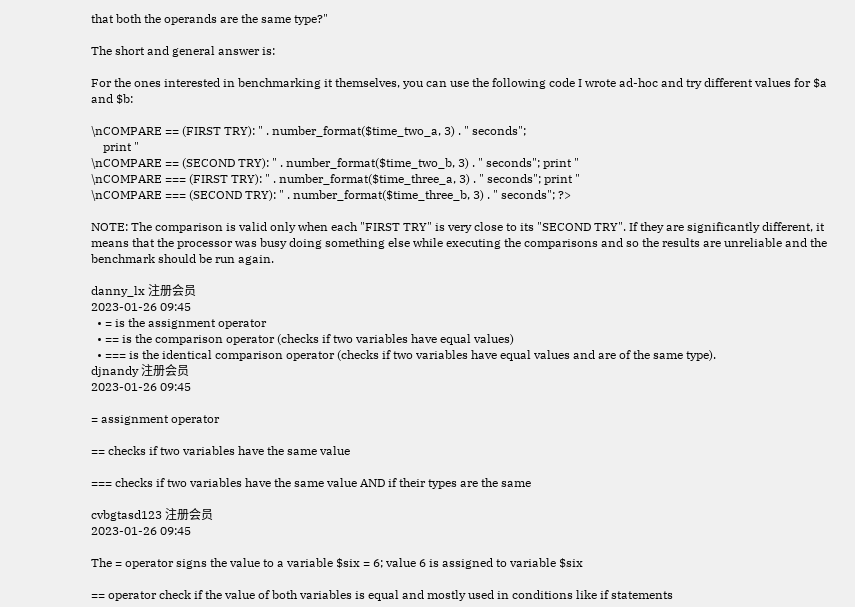that both the operands are the same type?"

The short and general answer is:

For the ones interested in benchmarking it themselves, you can use the following code I wrote ad-hoc and try different values for $a and $b:

\nCOMPARE == (FIRST TRY): " . number_format($time_two_a, 3) . " seconds";
    print "
\nCOMPARE == (SECOND TRY): " . number_format($time_two_b, 3) . " seconds"; print "
\nCOMPARE === (FIRST TRY): " . number_format($time_three_a, 3) . " seconds"; print "
\nCOMPARE === (SECOND TRY): " . number_format($time_three_b, 3) . " seconds"; ?>

NOTE: The comparison is valid only when each "FIRST TRY" is very close to its "SECOND TRY". If they are significantly different, it means that the processor was busy doing something else while executing the comparisons and so the results are unreliable and the benchmark should be run again.

danny_lx 注册会员
2023-01-26 09:45
  • = is the assignment operator
  • == is the comparison operator (checks if two variables have equal values)
  • === is the identical comparison operator (checks if two variables have equal values and are of the same type).
djnandy 注册会员
2023-01-26 09:45

= assignment operator

== checks if two variables have the same value

=== checks if two variables have the same value AND if their types are the same

cvbgtasd123 注册会员
2023-01-26 09:45

The = operator signs the value to a variable $six = 6; value 6 is assigned to variable $six

== operator check if the value of both variables is equal and mostly used in conditions like if statements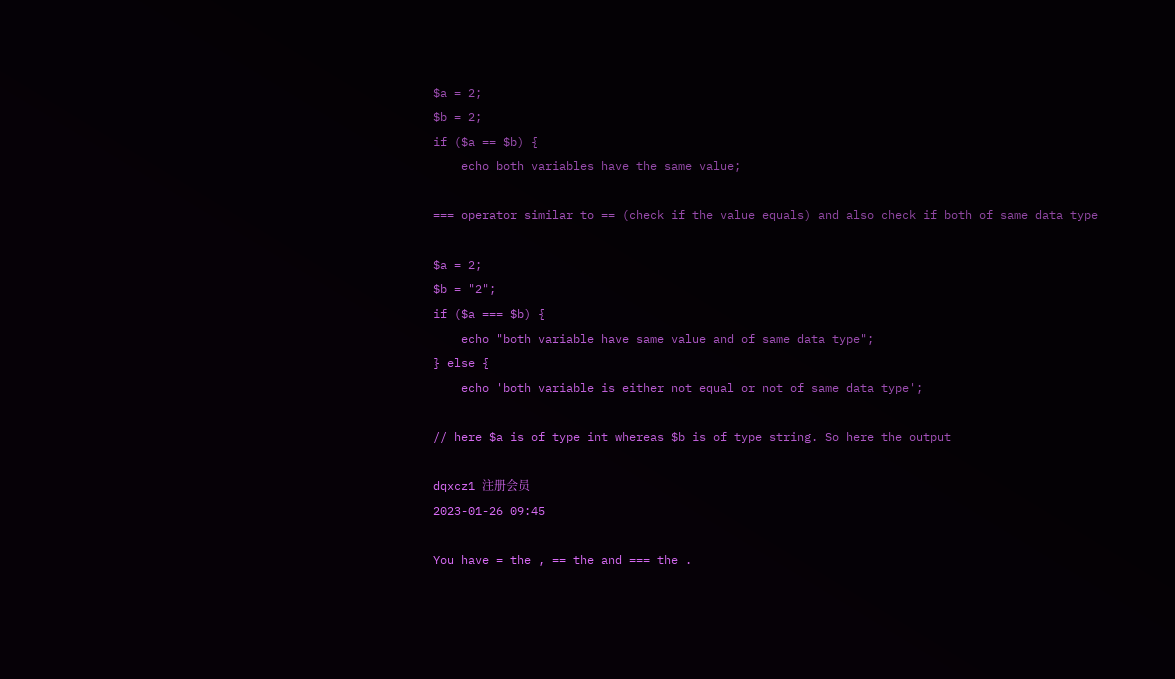$a = 2;
$b = 2;
if ($a == $b) {
    echo both variables have the same value;

=== operator similar to == (check if the value equals) and also check if both of same data type

$a = 2;
$b = "2";
if ($a === $b) {
    echo "both variable have same value and of same data type";
} else {
    echo 'both variable is either not equal or not of same data type';

// here $a is of type int whereas $b is of type string. So here the output

dqxcz1 注册会员
2023-01-26 09:45

You have = the , == the and === the .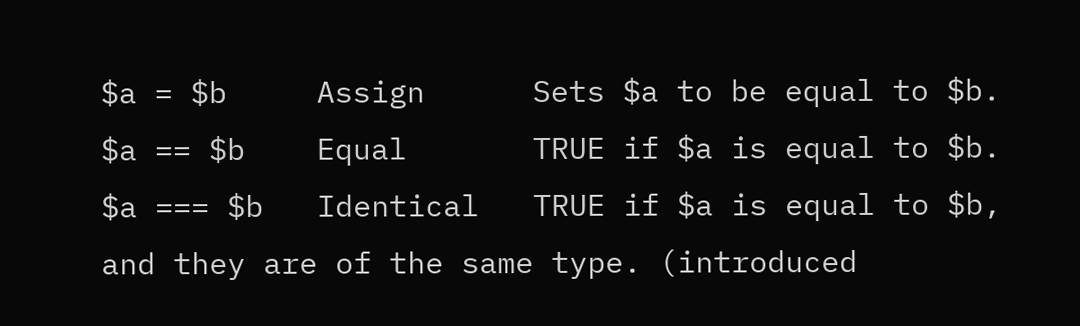$a = $b     Assign      Sets $a to be equal to $b.
$a == $b    Equal       TRUE if $a is equal to $b.
$a === $b   Identical   TRUE if $a is equal to $b, and they are of the same type. (introduced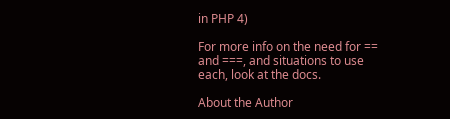in PHP 4)

For more info on the need for == and ===, and situations to use each, look at the docs.

About the Author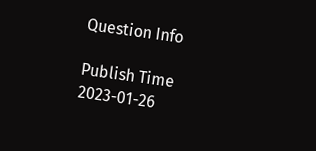Question Info

Publish Time
2023-01-26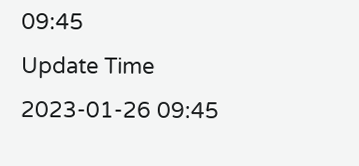09:45
Update Time
2023-01-26 09:45